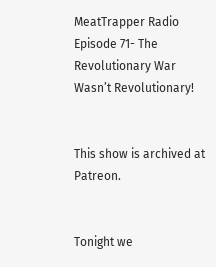MeatTrapper Radio Episode 71- The Revolutionary War Wasn’t Revolutionary!


This show is archived at Patreon.


Tonight we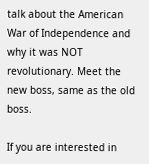talk about the American War of Independence and why it was NOT revolutionary. Meet the new boss, same as the old boss.

If you are interested in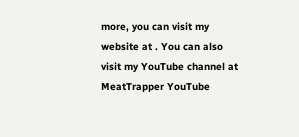more, you can visit my website at . You can also visit my YouTube channel at MeatTrapper YouTube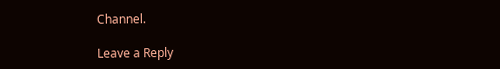Channel.

Leave a Reply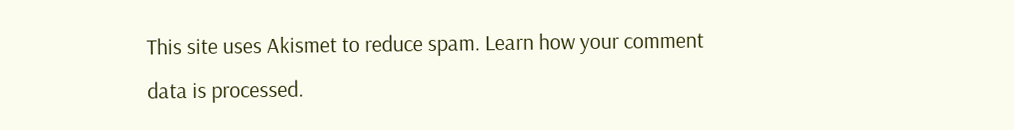This site uses Akismet to reduce spam. Learn how your comment data is processed.